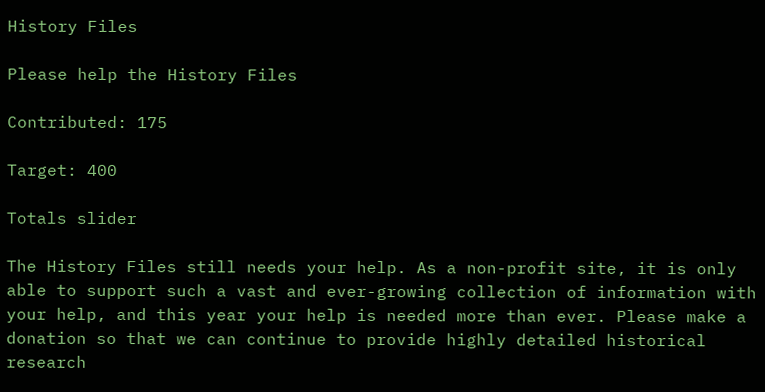History Files

Please help the History Files

Contributed: 175

Target: 400

Totals slider

The History Files still needs your help. As a non-profit site, it is only able to support such a vast and ever-growing collection of information with your help, and this year your help is needed more than ever. Please make a donation so that we can continue to provide highly detailed historical research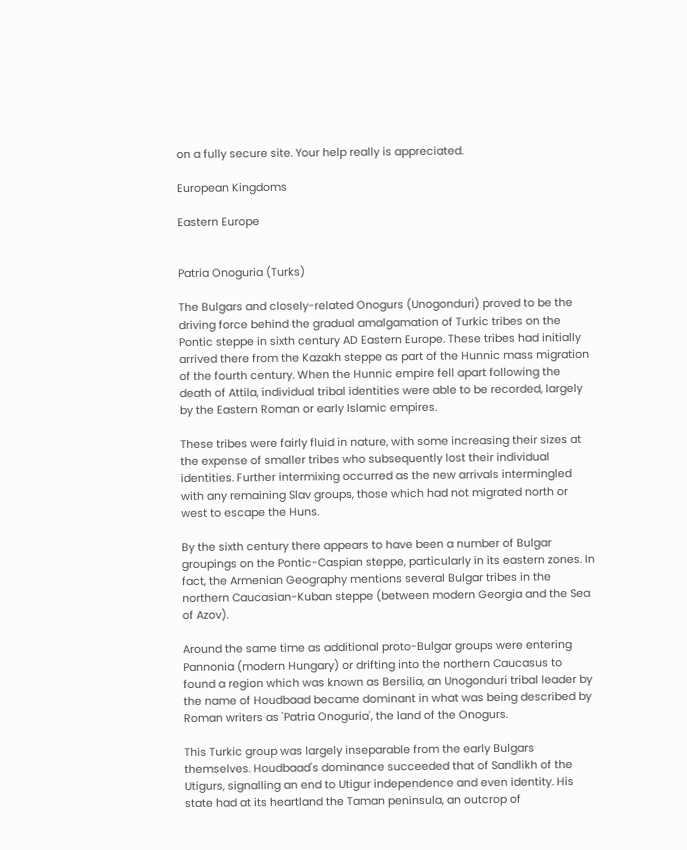on a fully secure site. Your help really is appreciated.

European Kingdoms

Eastern Europe


Patria Onoguria (Turks)

The Bulgars and closely-related Onogurs (Unogonduri) proved to be the driving force behind the gradual amalgamation of Turkic tribes on the Pontic steppe in sixth century AD Eastern Europe. These tribes had initially arrived there from the Kazakh steppe as part of the Hunnic mass migration of the fourth century. When the Hunnic empire fell apart following the death of Attila, individual tribal identities were able to be recorded, largely by the Eastern Roman or early Islamic empires.

These tribes were fairly fluid in nature, with some increasing their sizes at the expense of smaller tribes who subsequently lost their individual identities. Further intermixing occurred as the new arrivals intermingled with any remaining Slav groups, those which had not migrated north or west to escape the Huns.

By the sixth century there appears to have been a number of Bulgar groupings on the Pontic-Caspian steppe, particularly in its eastern zones. In fact, the Armenian Geography mentions several Bulgar tribes in the northern Caucasian-Kuban steppe (between modern Georgia and the Sea of Azov).

Around the same time as additional proto-Bulgar groups were entering Pannonia (modern Hungary) or drifting into the northern Caucasus to found a region which was known as Bersilia, an Unogonduri tribal leader by the name of Houdbaad became dominant in what was being described by Roman writers as 'Patria Onoguria', the land of the Onogurs.

This Turkic group was largely inseparable from the early Bulgars themselves. Houdbaad's dominance succeeded that of Sandlikh of the Utigurs, signalling an end to Utigur independence and even identity. His state had at its heartland the Taman peninsula, an outcrop of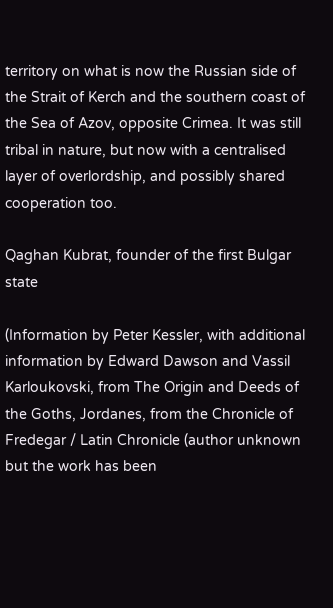territory on what is now the Russian side of the Strait of Kerch and the southern coast of the Sea of Azov, opposite Crimea. It was still tribal in nature, but now with a centralised layer of overlordship, and possibly shared cooperation too.

Qaghan Kubrat, founder of the first Bulgar state

(Information by Peter Kessler, with additional information by Edward Dawson and Vassil Karloukovski, from The Origin and Deeds of the Goths, Jordanes, from the Chronicle of Fredegar / Latin Chronicle (author unknown but the work has been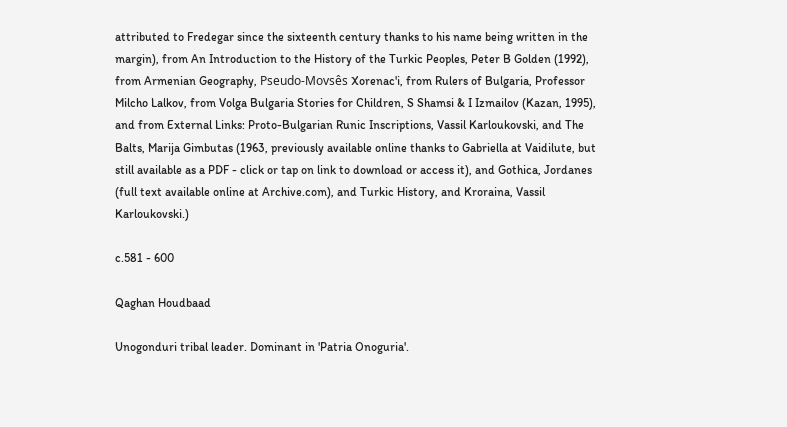attributed to Fredegar since the sixteenth century thanks to his name being written in the margin), from An Introduction to the History of the Turkic Peoples, Peter B Golden (1992), from Armenian Geography, Pseudo-Movsês Xorenac'i, from Rulers of Bulgaria, Professor Milcho Lalkov, from Volga Bulgaria Stories for Children, S Shamsi & I Izmailov (Kazan, 1995), and from External Links: Proto-Bulgarian Runic Inscriptions, Vassil Karloukovski, and The Balts, Marija Gimbutas (1963, previously available online thanks to Gabriella at Vaidilute, but still available as a PDF - click or tap on link to download or access it), and Gothica, Jordanes (full text available online at Archive.com), and Turkic History, and Kroraina, Vassil Karloukovski.)

c.581 - 600

Qaghan Houdbaad

Unogonduri tribal leader. Dominant in 'Patria Onoguria'.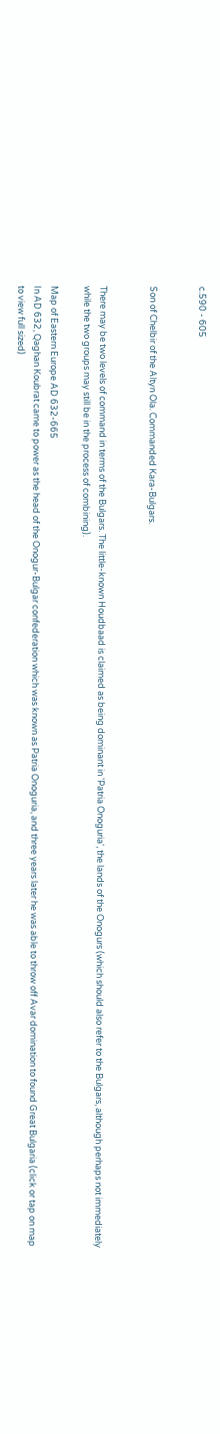c.590 - 605


Son of Chelbir of the Altyn Ola. Commanded Kara-Bulgars.


There may be two levels of command in terms of the Bulgars. The little-known Houdbaad is claimed as being dominant in 'Patria Onoguria', the lands of the Onogurs (which should also refer to the Bulgars, although perhaps not immediately while the two groups may still be in the process of combining).

Map of Eastern Europe AD 632-665
In AD 632, Qaghan Koubrat came to power as the head of the Onogur-Bulgar confederation which was known as Patria Onoguria, and three years later he was able to throw off Avar domination to found Great Bulgaria (click or tap on map to view full sized)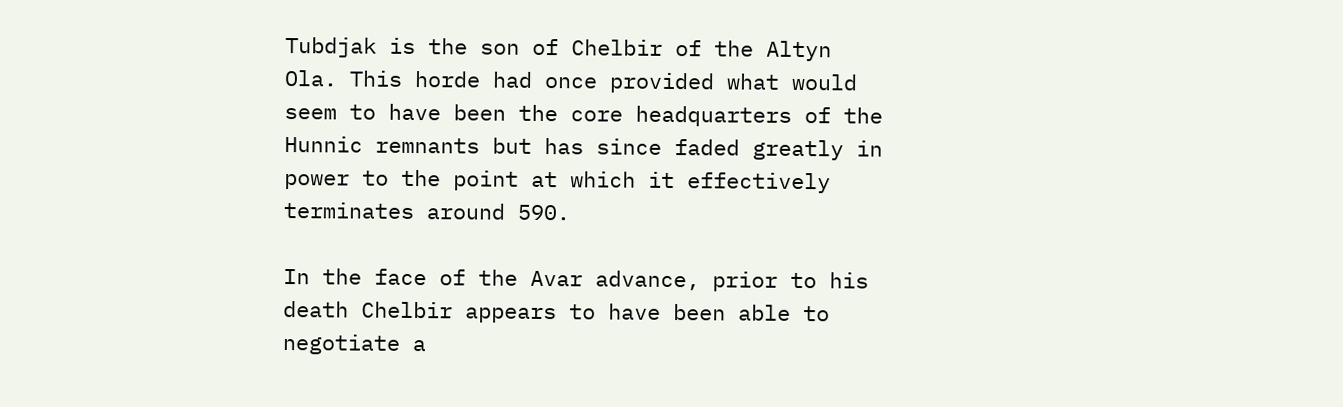Tubdjak is the son of Chelbir of the Altyn Ola. This horde had once provided what would seem to have been the core headquarters of the Hunnic remnants but has since faded greatly in power to the point at which it effectively terminates around 590.

In the face of the Avar advance, prior to his death Chelbir appears to have been able to negotiate a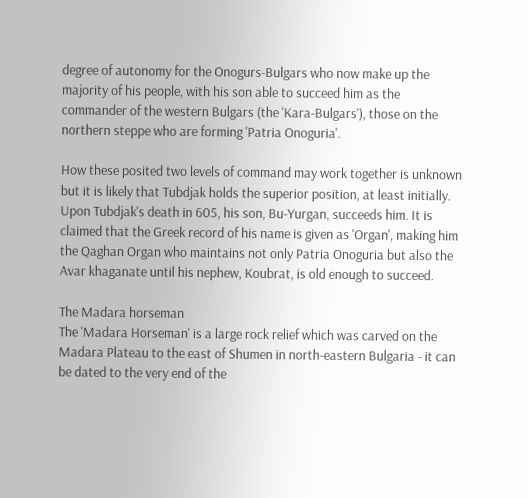degree of autonomy for the Onogurs-Bulgars who now make up the majority of his people, with his son able to succeed him as the commander of the western Bulgars (the 'Kara-Bulgars'), those on the northern steppe who are forming 'Patria Onoguria'.

How these posited two levels of command may work together is unknown but it is likely that Tubdjak holds the superior position, at least initially. Upon Tubdjak's death in 605, his son, Bu-Yurgan, succeeds him. It is claimed that the Greek record of his name is given as 'Organ', making him the Qaghan Organ who maintains not only Patria Onoguria but also the Avar khaganate until his nephew, Koubrat, is old enough to succeed.

The Madara horseman
The 'Madara Horseman' is a large rock relief which was carved on the Madara Plateau to the east of Shumen in north-eastern Bulgaria - it can be dated to the very end of the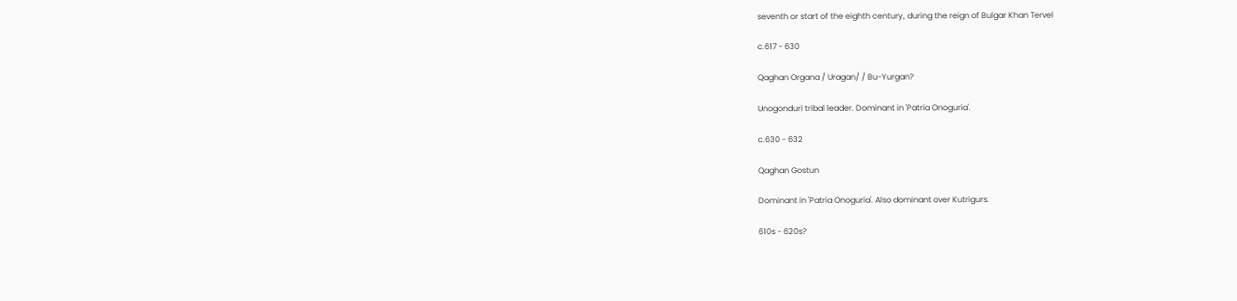seventh or start of the eighth century, during the reign of Bulgar Khan Tervel

c.617 - 630

Qaghan Organa / Uragan/ / Bu-Yurgan?

Unogonduri tribal leader. Dominant in 'Patria Onoguria'.

c.630 - 632

Qaghan Gostun

Dominant in 'Patria Onoguria'. Also dominant over Kutrigurs.

610s - 620s?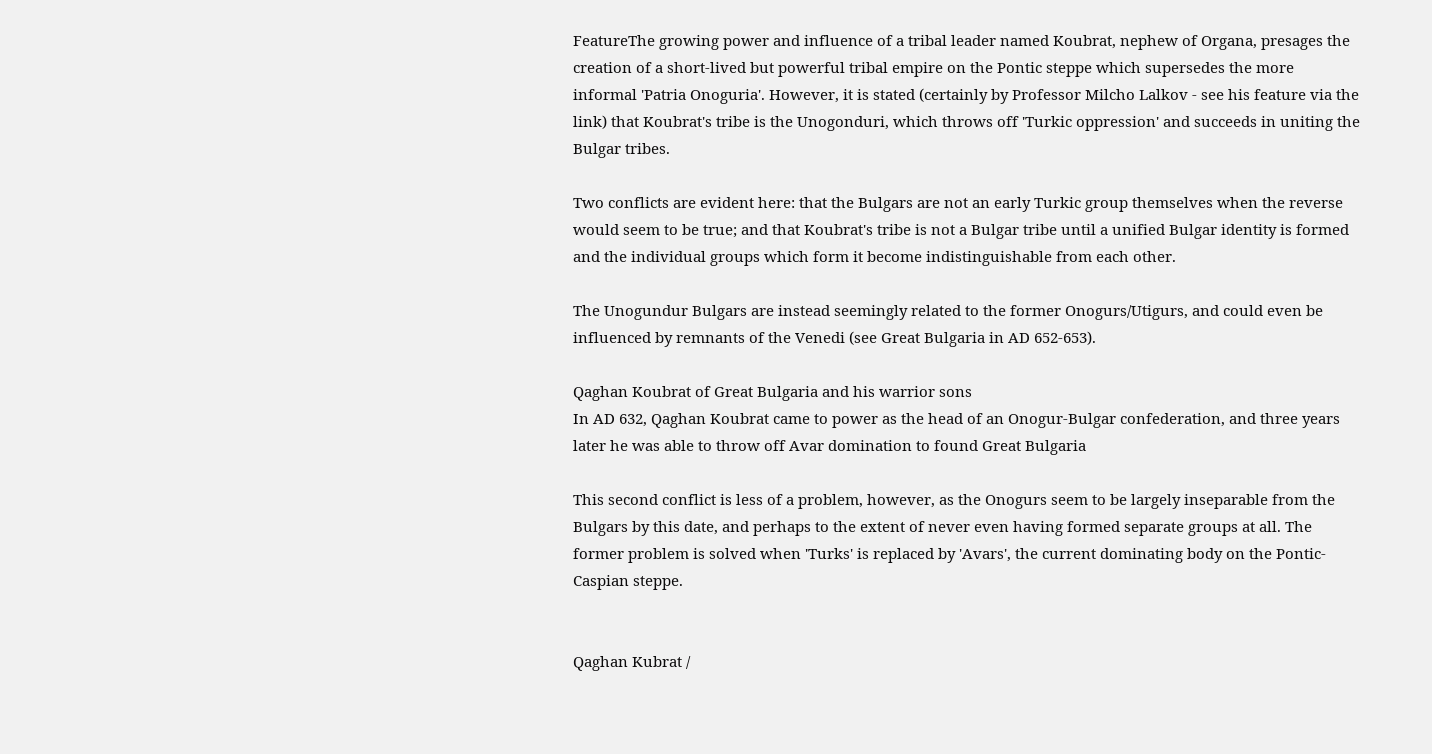FeatureThe growing power and influence of a tribal leader named Koubrat, nephew of Organa, presages the creation of a short-lived but powerful tribal empire on the Pontic steppe which supersedes the more informal 'Patria Onoguria'. However, it is stated (certainly by Professor Milcho Lalkov - see his feature via the link) that Koubrat's tribe is the Unogonduri, which throws off 'Turkic oppression' and succeeds in uniting the Bulgar tribes.

Two conflicts are evident here: that the Bulgars are not an early Turkic group themselves when the reverse would seem to be true; and that Koubrat's tribe is not a Bulgar tribe until a unified Bulgar identity is formed and the individual groups which form it become indistinguishable from each other.

The Unogundur Bulgars are instead seemingly related to the former Onogurs/Utigurs, and could even be influenced by remnants of the Venedi (see Great Bulgaria in AD 652-653).

Qaghan Koubrat of Great Bulgaria and his warrior sons
In AD 632, Qaghan Koubrat came to power as the head of an Onogur-Bulgar confederation, and three years later he was able to throw off Avar domination to found Great Bulgaria

This second conflict is less of a problem, however, as the Onogurs seem to be largely inseparable from the Bulgars by this date, and perhaps to the extent of never even having formed separate groups at all. The former problem is solved when 'Turks' is replaced by 'Avars', the current dominating body on the Pontic-Caspian steppe.


Qaghan Kubrat /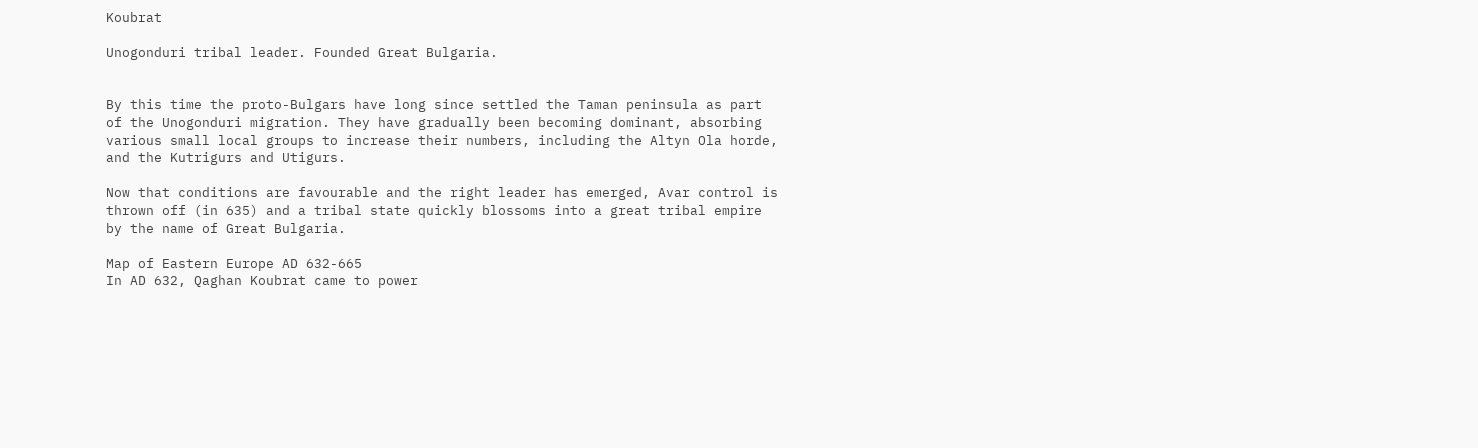Koubrat

Unogonduri tribal leader. Founded Great Bulgaria.


By this time the proto-Bulgars have long since settled the Taman peninsula as part of the Unogonduri migration. They have gradually been becoming dominant, absorbing various small local groups to increase their numbers, including the Altyn Ola horde, and the Kutrigurs and Utigurs.

Now that conditions are favourable and the right leader has emerged, Avar control is thrown off (in 635) and a tribal state quickly blossoms into a great tribal empire by the name of Great Bulgaria.

Map of Eastern Europe AD 632-665
In AD 632, Qaghan Koubrat came to power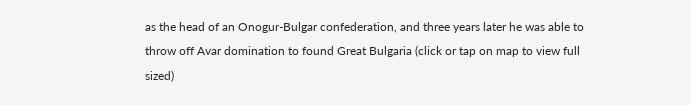as the head of an Onogur-Bulgar confederation, and three years later he was able to throw off Avar domination to found Great Bulgaria (click or tap on map to view full sized)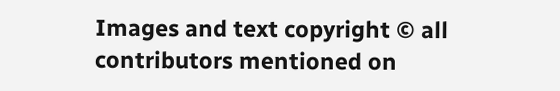Images and text copyright © all contributors mentioned on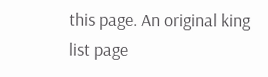this page. An original king list page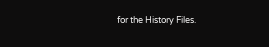for the History Files.